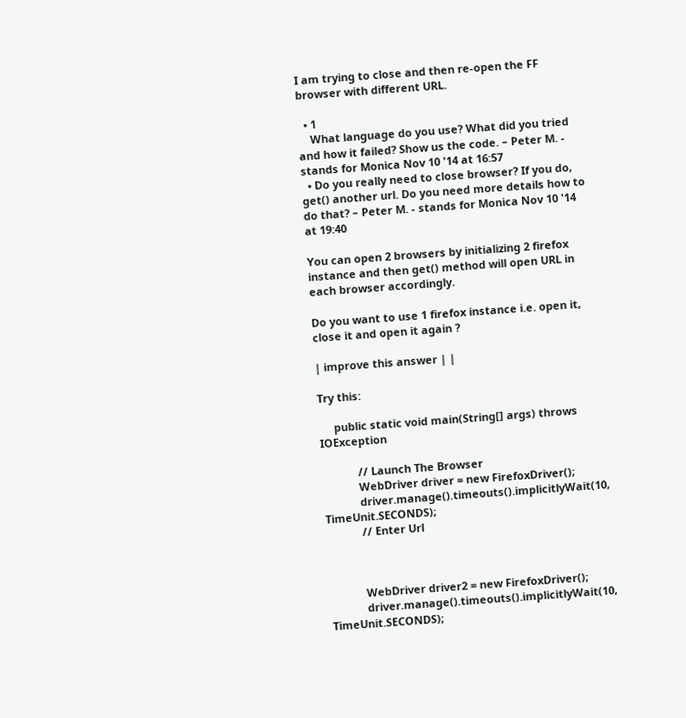I am trying to close and then re-open the FF browser with different URL.

  • 1
    What language do you use? What did you tried and how it failed? Show us the code. – Peter M. - stands for Monica Nov 10 '14 at 16:57
  • Do you really need to close browser? If you do, get() another url. Do you need more details how to do that? – Peter M. - stands for Monica Nov 10 '14 at 19:40

You can open 2 browsers by initializing 2 firefox instance and then get() method will open URL in each browser accordingly.

Do you want to use 1 firefox instance i.e. open it, close it and open it again ?

| improve this answer | |

Try this:

     public static void main(String[] args) throws IOException

            // Launch The Browser
            WebDriver driver = new FirefoxDriver();
            driver.manage().timeouts().implicitlyWait(10, TimeUnit.SECONDS);
            // Enter Url



            WebDriver driver2 = new FirefoxDriver();
            driver.manage().timeouts().implicitlyWait(10, TimeUnit.SECONDS);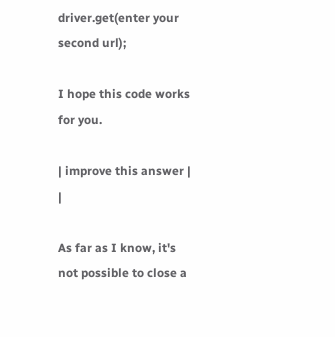driver.get(enter your second url);

I hope this code works for you.

| improve this answer | |

As far as I know, it's not possible to close a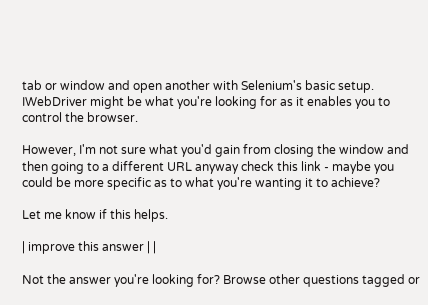tab or window and open another with Selenium's basic setup. IWebDriver might be what you're looking for as it enables you to control the browser.

However, I'm not sure what you'd gain from closing the window and then going to a different URL anyway check this link - maybe you could be more specific as to what you're wanting it to achieve?

Let me know if this helps.

| improve this answer | |

Not the answer you're looking for? Browse other questions tagged or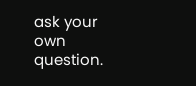ask your own question.